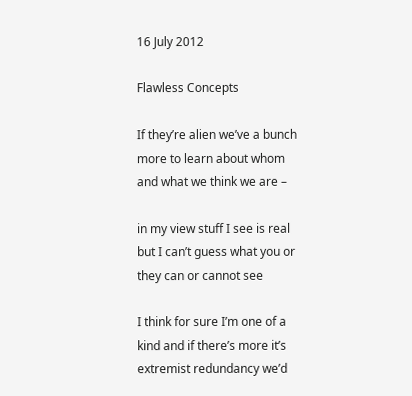16 July 2012

Flawless Concepts

If they’re alien we’ve a bunch
more to learn about whom
and what we think we are –

in my view stuff I see is real
but I can’t guess what you or
they can or cannot see

I think for sure I’m one of a
kind and if there’s more it’s
extremist redundancy we’d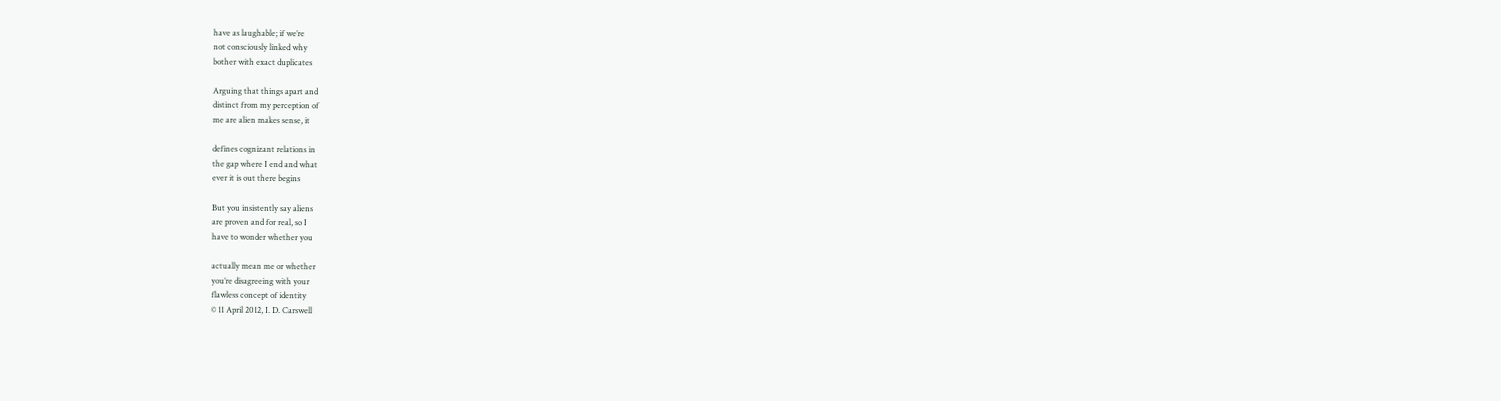have as laughable; if we’re
not consciously linked why
bother with exact duplicates

Arguing that things apart and
distinct from my perception of
me are alien makes sense, it

defines cognizant relations in
the gap where I end and what
ever it is out there begins

But you insistently say aliens
are proven and for real, so I
have to wonder whether you

actually mean me or whether
you’re disagreeing with your
flawless concept of identity
© 11 April 2012, I. D. Carswell